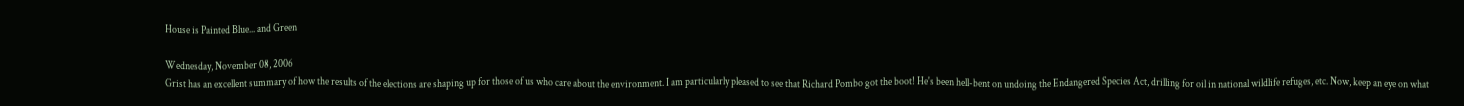House is Painted Blue... and Green

Wednesday, November 08, 2006
Grist has an excellent summary of how the results of the elections are shaping up for those of us who care about the environment. I am particularly pleased to see that Richard Pombo got the boot! He's been hell-bent on undoing the Endangered Species Act, drilling for oil in national wildlife refuges, etc. Now, keep an eye on what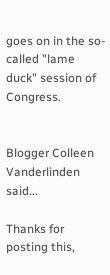goes on in the so-called "lame duck" session of Congress.


Blogger Colleen Vanderlinden said...

Thanks for posting this,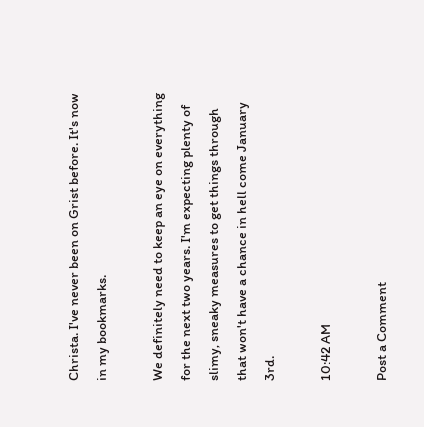Christa. I've never been on Grist before. It's now in my bookmarks.

We definitely need to keep an eye on everything for the next two years. I'm expecting plenty of slimy, sneaky measures to get things through that won't have a chance in hell come January 3rd.

10:42 AM

Post a Comment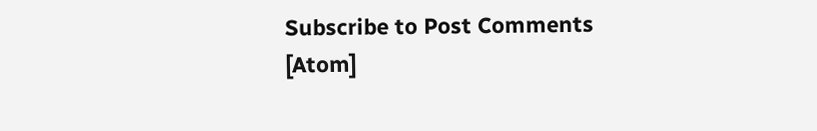Subscribe to Post Comments [Atom]